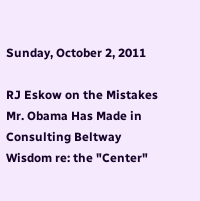Sunday, October 2, 2011

RJ Eskow on the Mistakes Mr. Obama Has Made in Consulting Beltway Wisdom re: the "Center"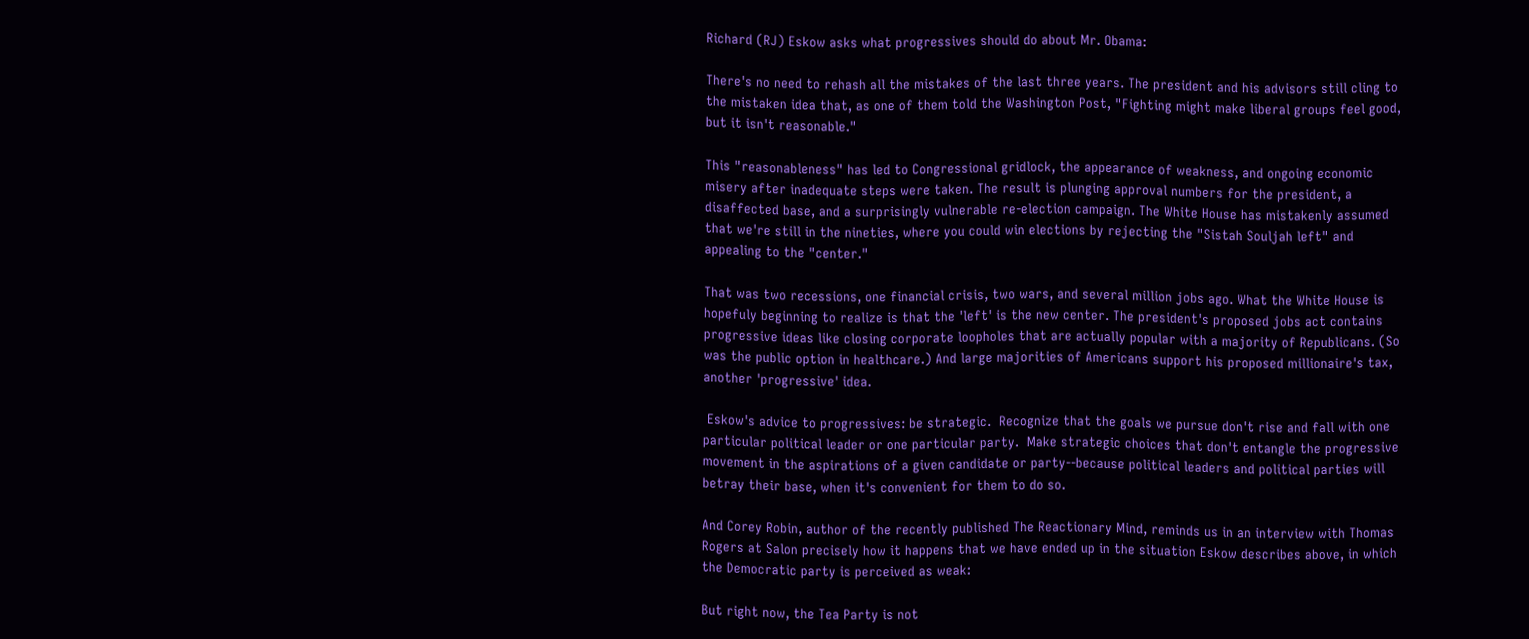Richard (RJ) Eskow asks what progressives should do about Mr. Obama:

There's no need to rehash all the mistakes of the last three years. The president and his advisors still cling to the mistaken idea that, as one of them told the Washington Post, "Fighting might make liberal groups feel good, but it isn't reasonable."

This "reasonableness" has led to Congressional gridlock, the appearance of weakness, and ongoing economic misery after inadequate steps were taken. The result is plunging approval numbers for the president, a disaffected base, and a surprisingly vulnerable re-election campaign. The White House has mistakenly assumed that we're still in the nineties, where you could win elections by rejecting the "Sistah Souljah left" and appealing to the "center."

That was two recessions, one financial crisis, two wars, and several million jobs ago. What the White House is hopefuly beginning to realize is that the 'left' is the new center. The president's proposed jobs act contains progressive ideas like closing corporate loopholes that are actually popular with a majority of Republicans. (So was the public option in healthcare.) And large majorities of Americans support his proposed millionaire's tax, another 'progressive' idea.

 Eskow's advice to progressives: be strategic.  Recognize that the goals we pursue don't rise and fall with one particular political leader or one particular party.  Make strategic choices that don't entangle the progressive movement in the aspirations of a given candidate or party--because political leaders and political parties will betray their base, when it's convenient for them to do so.

And Corey Robin, author of the recently published The Reactionary Mind, reminds us in an interview with Thomas Rogers at Salon precisely how it happens that we have ended up in the situation Eskow describes above, in which the Democratic party is perceived as weak:

But right now, the Tea Party is not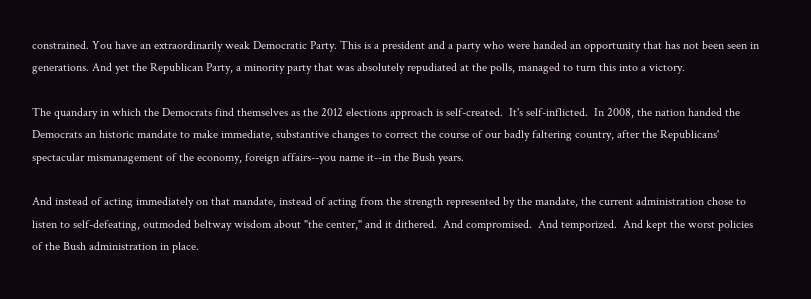constrained. You have an extraordinarily weak Democratic Party. This is a president and a party who were handed an opportunity that has not been seen in generations. And yet the Republican Party, a minority party that was absolutely repudiated at the polls, managed to turn this into a victory.

The quandary in which the Democrats find themselves as the 2012 elections approach is self-created.  It's self-inflicted.  In 2008, the nation handed the Democrats an historic mandate to make immediate, substantive changes to correct the course of our badly faltering country, after the Republicans' spectacular mismanagement of the economy, foreign affairs--you name it--in the Bush years.

And instead of acting immediately on that mandate, instead of acting from the strength represented by the mandate, the current administration chose to listen to self-defeating, outmoded beltway wisdom about "the center," and it dithered.  And compromised.  And temporized.  And kept the worst policies of the Bush administration in place.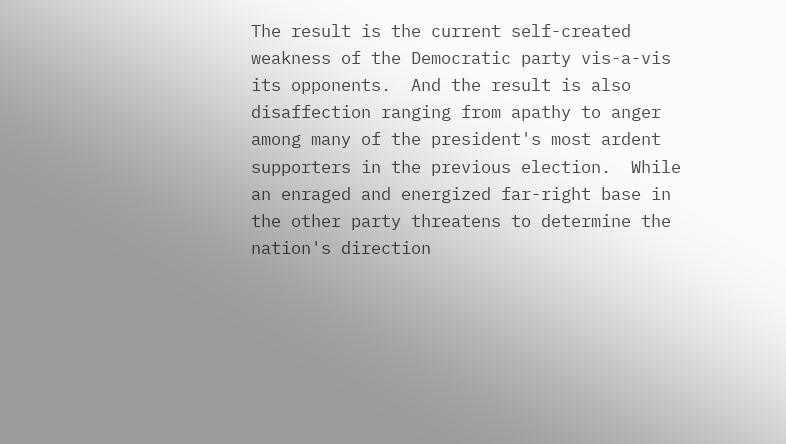The result is the current self-created weakness of the Democratic party vis-a-vis its opponents.  And the result is also disaffection ranging from apathy to anger among many of the president's most ardent supporters in the previous election.  While an enraged and energized far-right base in the other party threatens to determine the nation's direction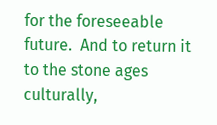for the foreseeable future.  And to return it to the stone ages culturally,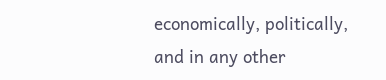economically, politically, and in any other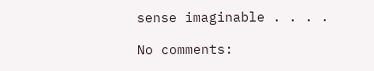sense imaginable . . . .

No comments: